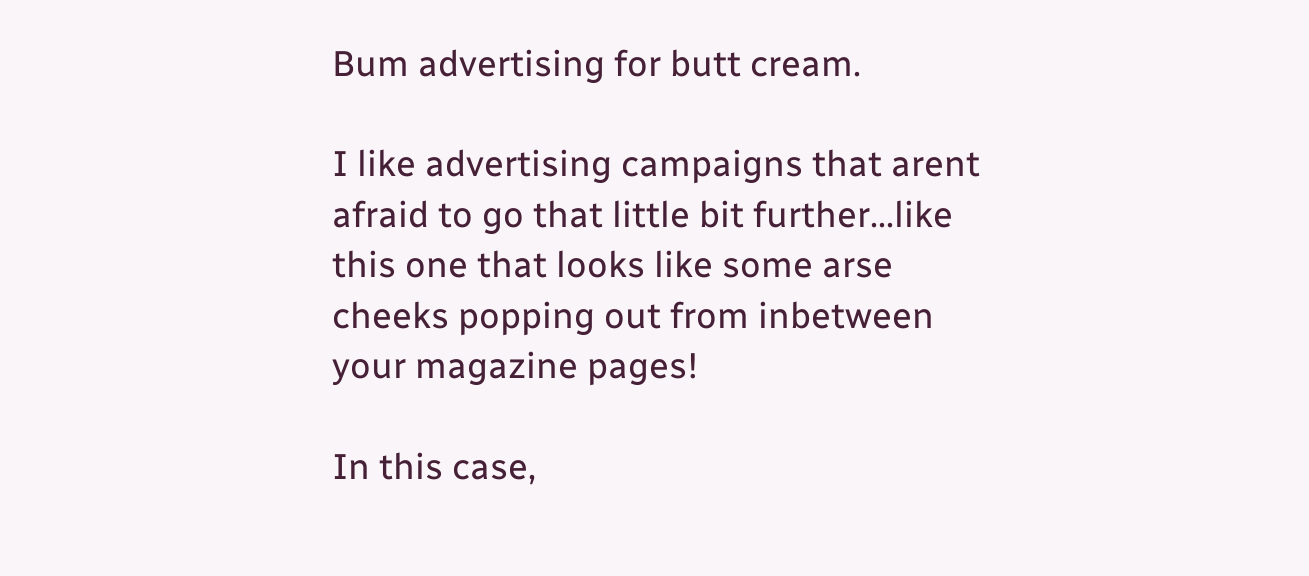Bum advertising for butt cream.

I like advertising campaigns that arent afraid to go that little bit further…like this one that looks like some arse cheeks popping out from inbetween your magazine pages!

In this case,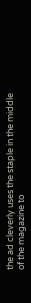the ad cleverly uses the staple in the middle of the magazine to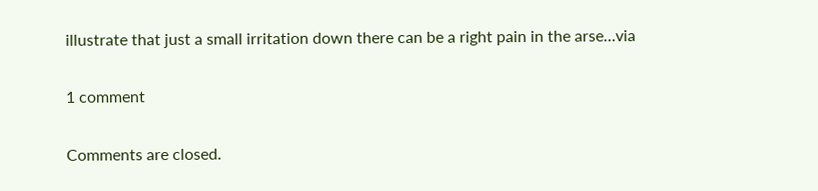illustrate that just a small irritation down there can be a right pain in the arse…via

1 comment

Comments are closed.